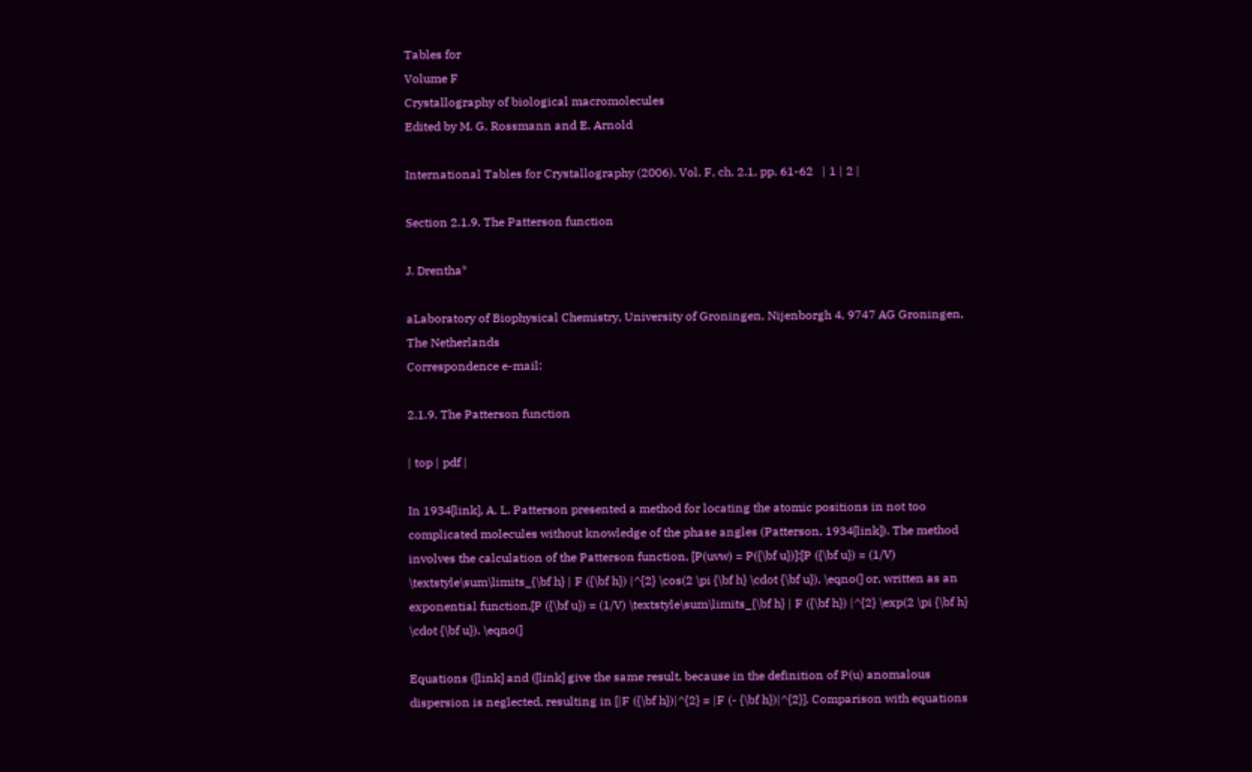Tables for
Volume F
Crystallography of biological macromolecules
Edited by M. G. Rossmann and E. Arnold

International Tables for Crystallography (2006). Vol. F, ch. 2.1, pp. 61-62   | 1 | 2 |

Section 2.1.9. The Patterson function

J. Drentha*

aLaboratory of Biophysical Chemistry, University of Groningen, Nijenborgh 4, 9747 AG Groningen, The Netherlands
Correspondence e-mail:

2.1.9. The Patterson function

| top | pdf |

In 1934[link], A. L. Patterson presented a method for locating the atomic positions in not too complicated molecules without knowledge of the phase angles (Patterson, 1934[link]). The method involves the calculation of the Patterson function, [P(uvw) = P({\bf u})]:[P ({\bf u}) = (1/V) \textstyle\sum\limits_{\bf h} | F ({\bf h}) |^{2} \cos(2 \pi {\bf h} \cdot {\bf u}), \eqno(] or, written as an exponential function,[P ({\bf u}) = (1/V) \textstyle\sum\limits_{\bf h} | F ({\bf h}) |^{2} \exp(2 \pi {\bf h} \cdot {\bf u}). \eqno(]

Equations ([link] and ([link] give the same result, because in the definition of P(u) anomalous dispersion is neglected, resulting in [|F ({\bf h})|^{2} = |F (- {\bf h})|^{2}]. Comparison with equations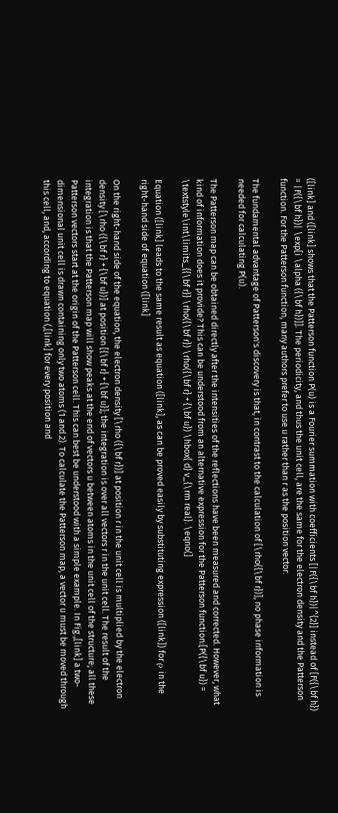([link] and ([link] shows that the Patterson function P(u) is a Fourier summation with coefficients [|F({\bf h})|^{2}] instead of [F({\bf h}) = |F({\bf h})| \exp[i \alpha ({\bf h})]]. The periodicity, and thus the unit cell, are the same for the electron density and the Patterson function. For the Patterson function, many authors prefer to use u rather than r as the position vector.

The fundamental advantage of Patterson's discovery is that, in contrast to the calculation of [\rho({\bf r})], no phase information is needed for calculating P(u).

The Patterson map can be obtained directly after the intensities of the reflections have been measured and corrected. However, what kind of information does it provide? This can be understood from an alternative expression for the Patterson function:[P({\bf u}) = \textstyle\int\limits_{{\bf r}} \rho({\bf r}) \rho({\bf r} + {\bf u}) \hbox{ d} v_{\rm real}. \eqno(]

Equation ([link] leads to the same result as equation ([link], as can be proved easily by substituting expression ([link]) for ρ in the right-hand side of equation ([link]

On the right-hand side of the equation, the electron density [\rho ({\bf r})] at position r in the unit cell is multiplied by the electron density [\rho ({\bf r} + {\bf u})] at position [{\bf r} + {\bf u}]; the integration is over all vectors r in the unit cell. The result of the integration is that the Patterson map will show peaks at the end of vectors u between atoms in the unit cell of the structure; all these Patterson vectors start at the origin of the Patterson cell. This can best be understood with a simple example. In Fig.,[link] a two-dimensional unit cell is drawn containing only two atoms (1 and 2). To calculate the Patterson map, a vector u must be moved through this cell, and, according to equation (,[link] for every position and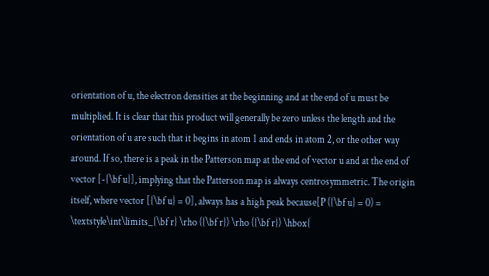orientation of u, the electron densities at the beginning and at the end of u must be multiplied. It is clear that this product will generally be zero unless the length and the orientation of u are such that it begins in atom 1 and ends in atom 2, or the other way around. If so, there is a peak in the Patterson map at the end of vector u and at the end of vector [-{\bf u}], implying that the Patterson map is always centrosymmetric. The origin itself, where vector [{\bf u} = 0], always has a high peak because[P ({\bf u} = 0) = \textstyle\int\limits_{\bf r} \rho ({\bf r}) \rho ({\bf r}) \hbox{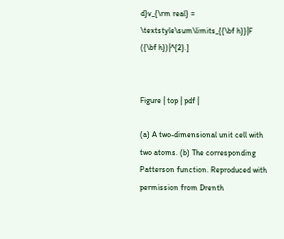d}v_{\rm real} = \textstyle\sum\limits_{{\bf h}}|F ({\bf h})|^{2}.]


Figure | top | pdf |

(a) A two-dimensional unit cell with two atoms. (b) The corresponding Patterson function. Reproduced with permission from Drenth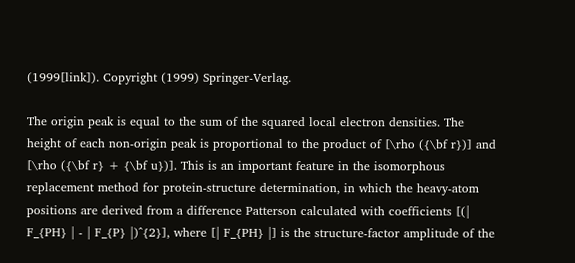(1999[link]). Copyright (1999) Springer-Verlag.

The origin peak is equal to the sum of the squared local electron densities. The height of each non-origin peak is proportional to the product of [\rho ({\bf r})] and [\rho ({\bf r} + {\bf u})]. This is an important feature in the isomorphous replacement method for protein-structure determination, in which the heavy-atom positions are derived from a difference Patterson calculated with coefficients [(| F_{PH} | - | F_{P} |)^{2}], where [| F_{PH} |] is the structure-factor amplitude of the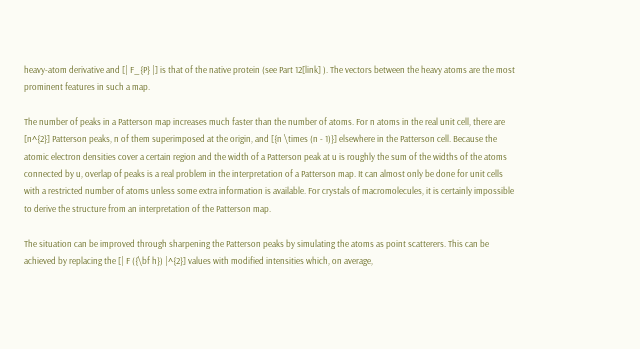heavy-atom derivative and [| F_{P} |] is that of the native protein (see Part 12[link] ). The vectors between the heavy atoms are the most prominent features in such a map.

The number of peaks in a Patterson map increases much faster than the number of atoms. For n atoms in the real unit cell, there are [n^{2}] Patterson peaks, n of them superimposed at the origin, and [{n \times (n - 1)}] elsewhere in the Patterson cell. Because the atomic electron densities cover a certain region and the width of a Patterson peak at u is roughly the sum of the widths of the atoms connected by u, overlap of peaks is a real problem in the interpretation of a Patterson map. It can almost only be done for unit cells with a restricted number of atoms unless some extra information is available. For crystals of macromolecules, it is certainly impossible to derive the structure from an interpretation of the Patterson map.

The situation can be improved through sharpening the Patterson peaks by simulating the atoms as point scatterers. This can be achieved by replacing the [| F ({\bf h}) |^{2}] values with modified intensities which, on average,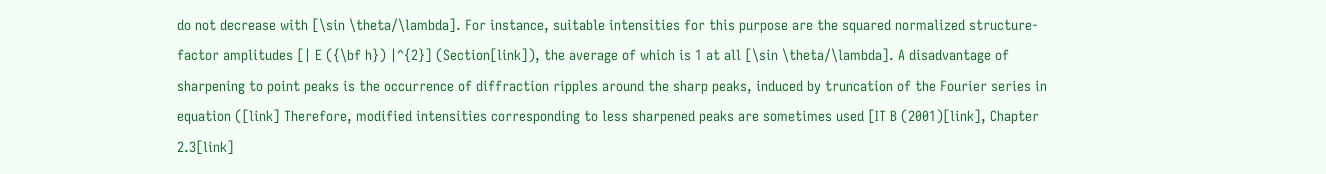do not decrease with [\sin \theta/\lambda]. For instance, suitable intensities for this purpose are the squared normalized structure-factor amplitudes [| E ({\bf h}) |^{2}] (Section[link]), the average of which is 1 at all [\sin \theta/\lambda]. A disadvantage of sharpening to point peaks is the occurrence of diffraction ripples around the sharp peaks, induced by truncation of the Fourier series in equation ([link] Therefore, modified intensities corresponding to less sharpened peaks are sometimes used [IT B (2001)[link], Chapter 2.3[link]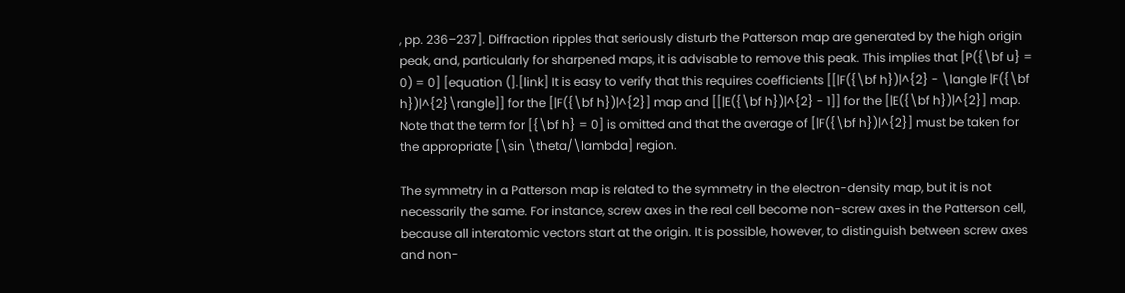, pp. 236–237]. Diffraction ripples that seriously disturb the Patterson map are generated by the high origin peak, and, particularly for sharpened maps, it is advisable to remove this peak. This implies that [P({\bf u} = 0) = 0] [equation (].[link] It is easy to verify that this requires coefficients [[|F({\bf h})|^{2} - \langle |F({\bf h})|^{2}\rangle]] for the [|F({\bf h})|^{2}] map and [[|E({\bf h})|^{2} - 1]] for the [|E({\bf h})|^{2}] map. Note that the term for [{\bf h} = 0] is omitted and that the average of [|F({\bf h})|^{2}] must be taken for the appropriate [\sin \theta/\lambda] region.

The symmetry in a Patterson map is related to the symmetry in the electron-density map, but it is not necessarily the same. For instance, screw axes in the real cell become non-screw axes in the Patterson cell, because all interatomic vectors start at the origin. It is possible, however, to distinguish between screw axes and non-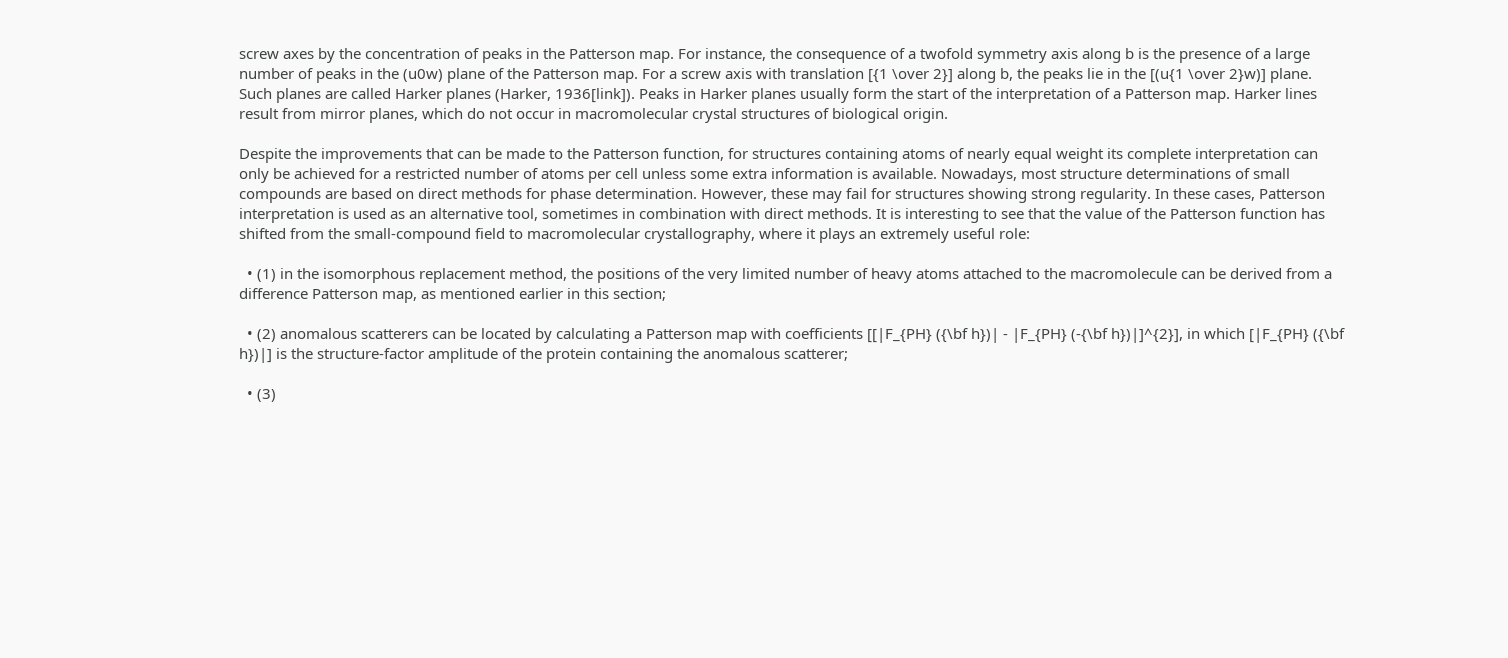screw axes by the concentration of peaks in the Patterson map. For instance, the consequence of a twofold symmetry axis along b is the presence of a large number of peaks in the (u0w) plane of the Patterson map. For a screw axis with translation [{1 \over 2}] along b, the peaks lie in the [(u{1 \over 2}w)] plane. Such planes are called Harker planes (Harker, 1936[link]). Peaks in Harker planes usually form the start of the interpretation of a Patterson map. Harker lines result from mirror planes, which do not occur in macromolecular crystal structures of biological origin.

Despite the improvements that can be made to the Patterson function, for structures containing atoms of nearly equal weight its complete interpretation can only be achieved for a restricted number of atoms per cell unless some extra information is available. Nowadays, most structure determinations of small compounds are based on direct methods for phase determination. However, these may fail for structures showing strong regularity. In these cases, Patterson interpretation is used as an alternative tool, sometimes in combination with direct methods. It is interesting to see that the value of the Patterson function has shifted from the small-compound field to macromolecular crystallography, where it plays an extremely useful role:

  • (1) in the isomorphous replacement method, the positions of the very limited number of heavy atoms attached to the macromolecule can be derived from a difference Patterson map, as mentioned earlier in this section;

  • (2) anomalous scatterers can be located by calculating a Patterson map with coefficients [[|F_{PH} ({\bf h})| - |F_{PH} (-{\bf h})|]^{2}], in which [|F_{PH} ({\bf h})|] is the structure-factor amplitude of the protein containing the anomalous scatterer;

  • (3)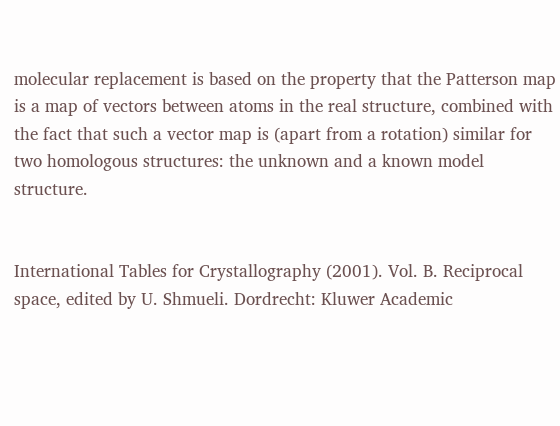molecular replacement is based on the property that the Patterson map is a map of vectors between atoms in the real structure, combined with the fact that such a vector map is (apart from a rotation) similar for two homologous structures: the unknown and a known model structure.


International Tables for Crystallography (2001). Vol. B. Reciprocal space, edited by U. Shmueli. Dordrecht: Kluwer Academic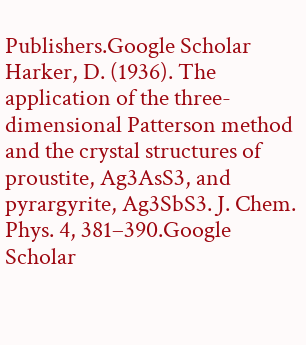Publishers.Google Scholar
Harker, D. (1936). The application of the three-dimensional Patterson method and the crystal structures of proustite, Ag3AsS3, and pyrargyrite, Ag3SbS3. J. Chem. Phys. 4, 381–390.Google Scholar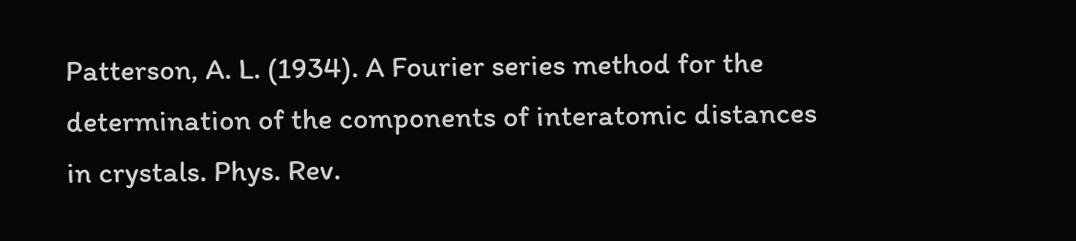Patterson, A. L. (1934). A Fourier series method for the determination of the components of interatomic distances in crystals. Phys. Rev.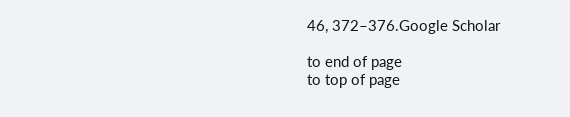46, 372–376.Google Scholar

to end of page
to top of page